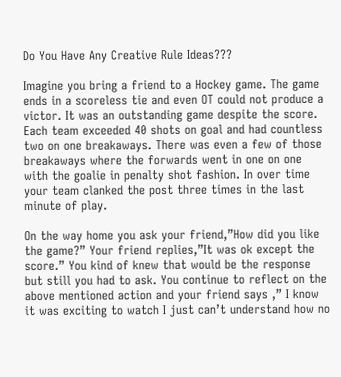Do You Have Any Creative Rule Ideas???

Imagine you bring a friend to a Hockey game. The game ends in a scoreless tie and even OT could not produce a victor. It was an outstanding game despite the score. Each team exceeded 40 shots on goal and had countless two on one breakaways. There was even a few of those breakaways where the forwards went in one on one with the goalie in penalty shot fashion. In over time your team clanked the post three times in the last minute of play.

On the way home you ask your friend,”How did you like the game?” Your friend replies,”It was ok except the score.” You kind of knew that would be the response but still you had to ask. You continue to reflect on the above mentioned action and your friend says ,” I know it was exciting to watch I just can’t understand how no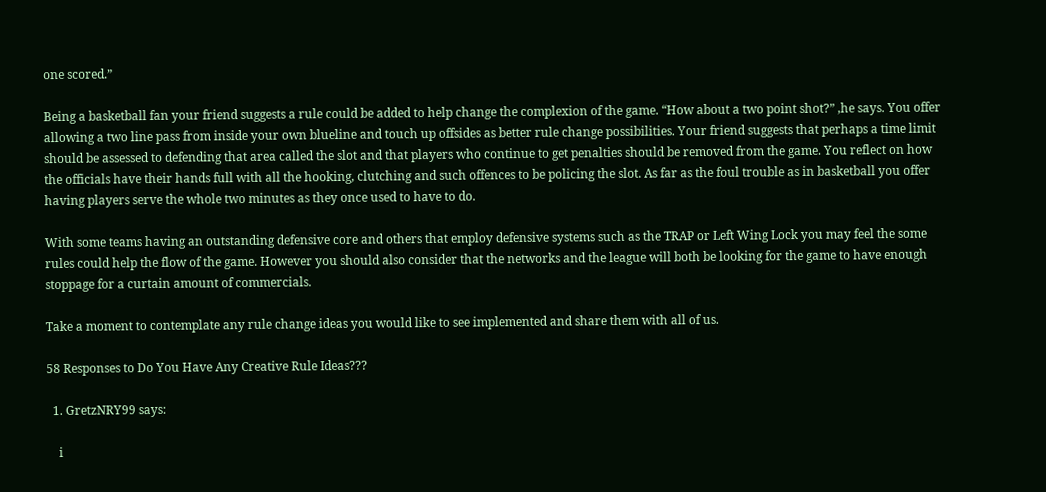one scored.”

Being a basketball fan your friend suggests a rule could be added to help change the complexion of the game. “How about a two point shot?” ,he says. You offer allowing a two line pass from inside your own blueline and touch up offsides as better rule change possibilities. Your friend suggests that perhaps a time limit should be assessed to defending that area called the slot and that players who continue to get penalties should be removed from the game. You reflect on how the officials have their hands full with all the hooking, clutching and such offences to be policing the slot. As far as the foul trouble as in basketball you offer having players serve the whole two minutes as they once used to have to do.

With some teams having an outstanding defensive core and others that employ defensive systems such as the TRAP or Left Wing Lock you may feel the some rules could help the flow of the game. However you should also consider that the networks and the league will both be looking for the game to have enough stoppage for a curtain amount of commercials.

Take a moment to contemplate any rule change ideas you would like to see implemented and share them with all of us.

58 Responses to Do You Have Any Creative Rule Ideas???

  1. GretzNRY99 says:

    i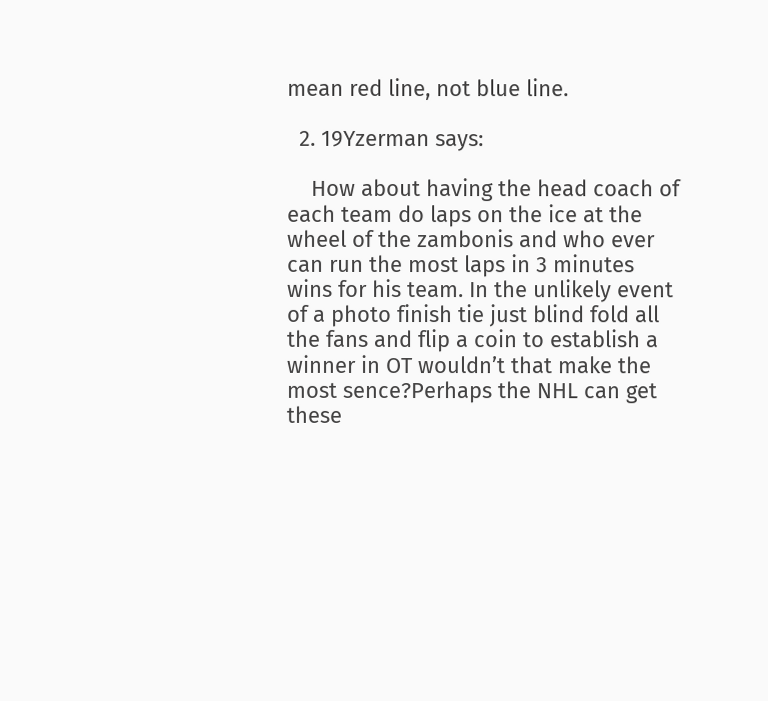mean red line, not blue line.

  2. 19Yzerman says:

    How about having the head coach of each team do laps on the ice at the wheel of the zambonis and who ever can run the most laps in 3 minutes wins for his team. In the unlikely event of a photo finish tie just blind fold all the fans and flip a coin to establish a winner in OT wouldn’t that make the most sence?Perhaps the NHL can get these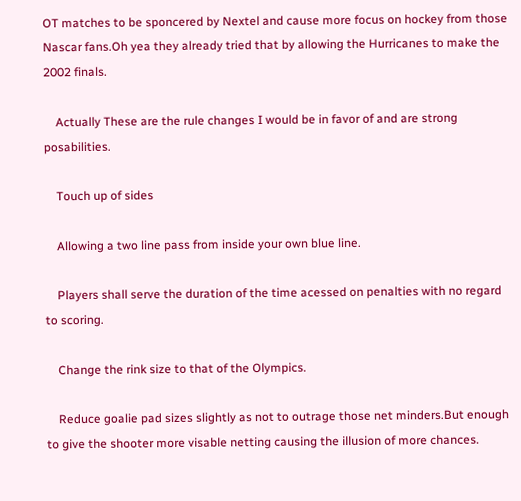OT matches to be sponcered by Nextel and cause more focus on hockey from those Nascar fans.Oh yea they already tried that by allowing the Hurricanes to make the 2002 finals.

    Actually These are the rule changes I would be in favor of and are strong posabilities.

    Touch up of sides

    Allowing a two line pass from inside your own blue line.

    Players shall serve the duration of the time acessed on penalties with no regard to scoring.

    Change the rink size to that of the Olympics.

    Reduce goalie pad sizes slightly as not to outrage those net minders.But enough to give the shooter more visable netting causing the illusion of more chances.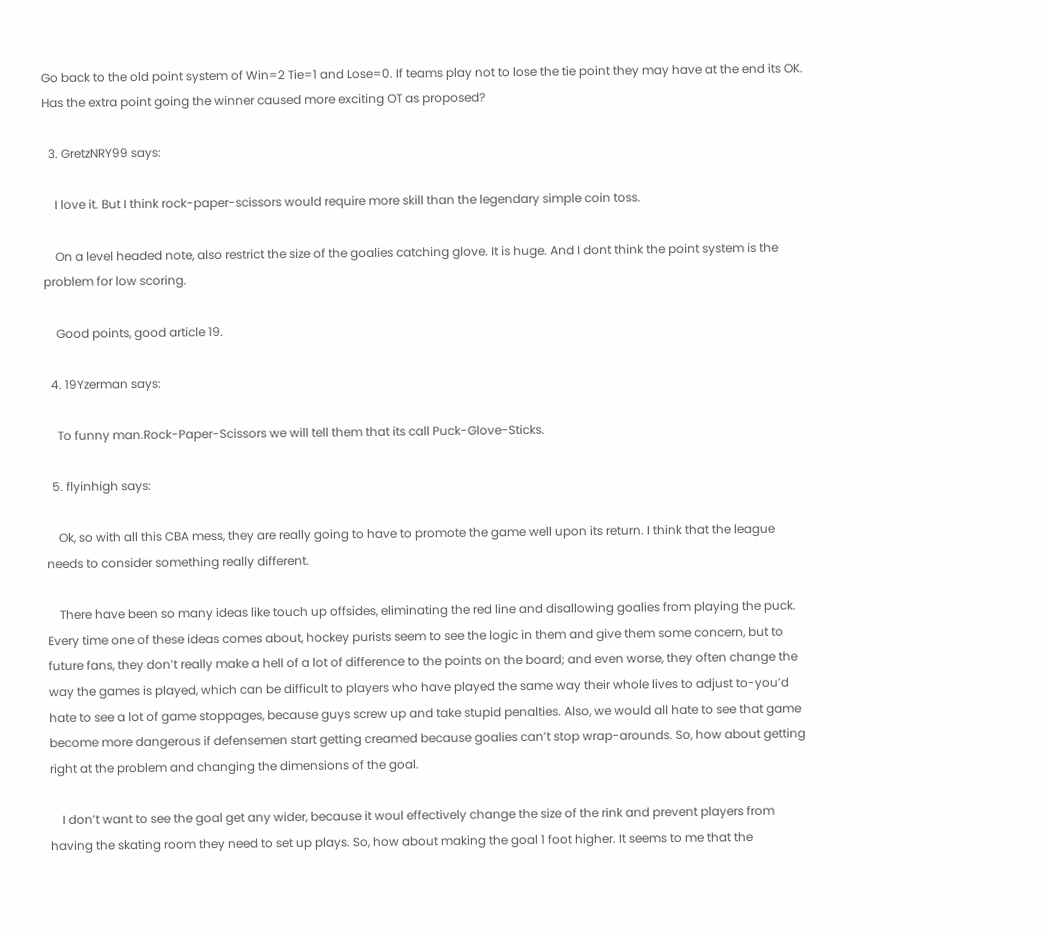Go back to the old point system of Win=2 Tie=1 and Lose=0. If teams play not to lose the tie point they may have at the end its OK. Has the extra point going the winner caused more exciting OT as proposed?

  3. GretzNRY99 says:

    I love it. But I think rock-paper-scissors would require more skill than the legendary simple coin toss.

    On a level headed note, also restrict the size of the goalies catching glove. It is huge. And I dont think the point system is the problem for low scoring.

    Good points, good article 19.

  4. 19Yzerman says:

    To funny man.Rock-Paper-Scissors we will tell them that its call Puck-Glove-Sticks.

  5. flyinhigh says:

    Ok, so with all this CBA mess, they are really going to have to promote the game well upon its return. I think that the league needs to consider something really different.

    There have been so many ideas like touch up offsides, eliminating the red line and disallowing goalies from playing the puck. Every time one of these ideas comes about, hockey purists seem to see the logic in them and give them some concern, but to future fans, they don’t really make a hell of a lot of difference to the points on the board; and even worse, they often change the way the games is played, which can be difficult to players who have played the same way their whole lives to adjust to-you’d hate to see a lot of game stoppages, because guys screw up and take stupid penalties. Also, we would all hate to see that game become more dangerous if defensemen start getting creamed because goalies can’t stop wrap-arounds. So, how about getting right at the problem and changing the dimensions of the goal.

    I don’t want to see the goal get any wider, because it woul effectively change the size of the rink and prevent players from having the skating room they need to set up plays. So, how about making the goal 1 foot higher. It seems to me that the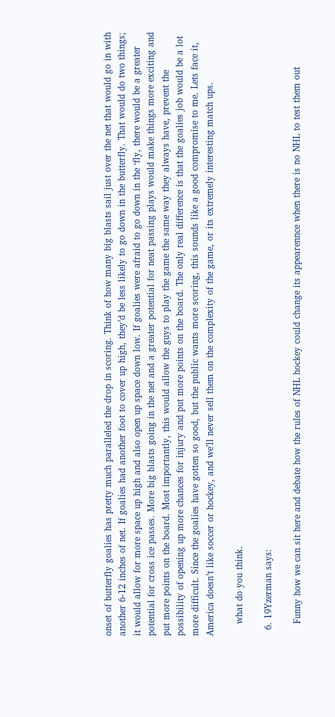onset of butterfly goalies has pretty much paralleled the drop in scoring. Think of how many big blasts sail just over the net that would go in with another 6-12 inches of net. If goalies had another foot to cover up high, they’d be less likely to go down in the butterfly. That would do two things; it would allow for more space up high and also open up space down low. If goalies were afraid to go down in the ‘fly, there would be a greater potential for cross ice passes. More big blasts going in the net and a greater potential for neat passing plays would make things more exciting and put more points on the board. Most importantly, this would allow the guys to play the game the same way they always have, prevent the possibility of opening up more chances for injury and put more points on the board. The only real difference is that the goalies job would be a lot more difficult. Since the goalies have gotten so good, but the public wants more scoring, this sounds like a good compromise to me. Lets face it, America doesn’t like soccer or hockey, and we’ll never sell them on the complexity of the game, or its extremely interesting match ups.

    what do you think.

  6. 19Yzerman says:

    Funny how we can sit here and debate how the rules of NHL hockey could change its appearennce when there is no NHL to test them out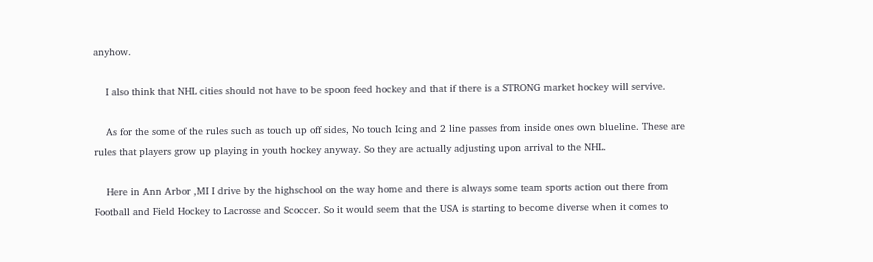anyhow.

    I also think that NHL cities should not have to be spoon feed hockey and that if there is a STRONG market hockey will servive.

    As for the some of the rules such as touch up off sides, No touch Icing and 2 line passes from inside ones own blueline. These are rules that players grow up playing in youth hockey anyway. So they are actually adjusting upon arrival to the NHL.

    Here in Ann Arbor ,MI I drive by the highschool on the way home and there is always some team sports action out there from Football and Field Hockey to Lacrosse and Scoccer. So it would seem that the USA is starting to become diverse when it comes to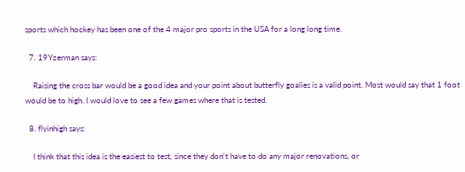sports which hockey has been one of the 4 major pro sports in the USA for a long long time.

  7. 19Yzerman says:

    Raising the cross bar would be a good idea and your point about butterfly goalies is a valid point. Most would say that 1 foot would be to high. I would love to see a few games where that is tested.

  8. flyinhigh says:

    I think that this idea is the easiest to test, since they don’t have to do any major renovations, or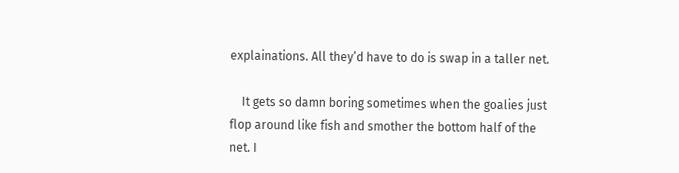explainations. All they’d have to do is swap in a taller net.

    It gets so damn boring sometimes when the goalies just flop around like fish and smother the bottom half of the net. I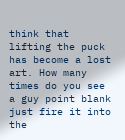think that lifting the puck has become a lost art. How many times do you see a guy point blank just fire it into the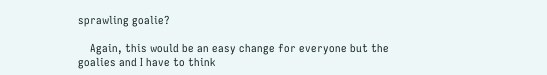sprawling goalie?

    Again, this would be an easy change for everyone but the goalies and I have to think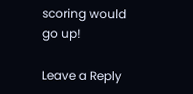scoring would go up!

Leave a Reply